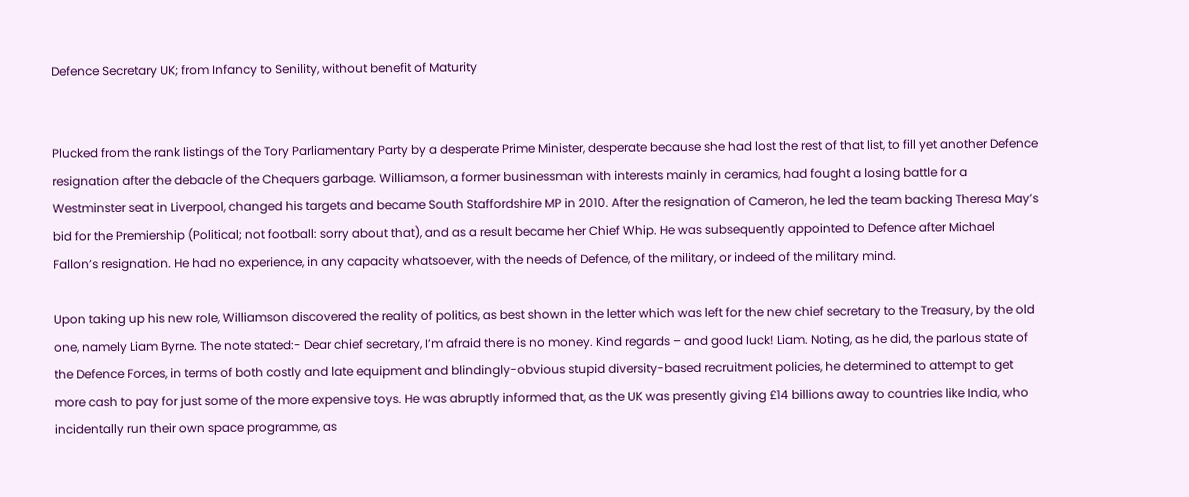Defence Secretary UK; from Infancy to Senility, without benefit of Maturity


Plucked from the rank listings of the Tory Parliamentary Party by a desperate Prime Minister, desperate because she had lost the rest of that list, to fill yet another Defence resignation after the debacle of the Chequers garbage. Williamson, a former businessman with interests mainly in ceramics, had fought a losing battle for a Westminster seat in Liverpool, changed his targets and became South Staffordshire MP in 2010. After the resignation of Cameron, he led the team backing Theresa May’s bid for the Premiership (Political; not football: sorry about that), and as a result became her Chief Whip. He was subsequently appointed to Defence after Michael Fallon’s resignation. He had no experience, in any capacity whatsoever, with the needs of Defence, of the military, or indeed of the military mind.

Upon taking up his new role, Williamson discovered the reality of politics, as best shown in the letter which was left for the new chief secretary to the Treasury, by the old one, namely Liam Byrne. The note stated:- Dear chief secretary, I’m afraid there is no money. Kind regards – and good luck! Liam. Noting, as he did, the parlous state of the Defence Forces, in terms of both costly and late equipment and blindingly-obvious stupid diversity-based recruitment policies, he determined to attempt to get more cash to pay for just some of the more expensive toys. He was abruptly informed that, as the UK was presently giving £14 billions away to countries like India, who incidentally run their own space programme, as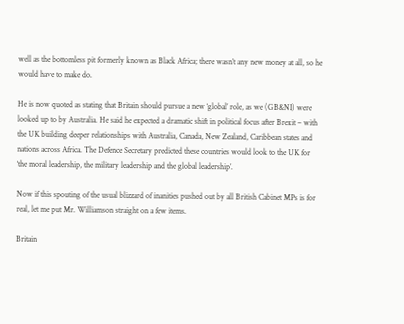well as the bottomless pit formerly known as Black Africa; there wasn’t any new money at all, so he would have to make do.

He is now quoted as stating that Britain should pursue a new ‘global’ role, as we (GB&NI) were looked up to by Australia. He said he expected a dramatic shift in political focus after Brexit – with the UK building deeper relationships with Australia, Canada, New Zealand, Caribbean states and nations across Africa. The Defence Secretary predicted these countries would look to the UK for ‘the moral leadership, the military leadership and the global leadership’.

Now if this spouting of the usual blizzard of inanities pushed out by all British Cabinet MPs is for real, let me put Mr. Williamson straight on a few items.

Britain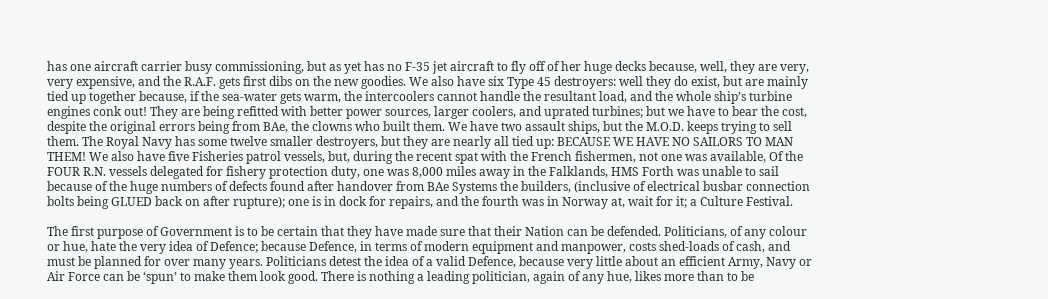has one aircraft carrier busy commissioning, but as yet has no F-35 jet aircraft to fly off of her huge decks because, well, they are very, very expensive, and the R.A.F. gets first dibs on the new goodies. We also have six Type 45 destroyers: well they do exist, but are mainly tied up together because, if the sea-water gets warm, the intercoolers cannot handle the resultant load, and the whole ship’s turbine engines conk out! They are being refitted with better power sources, larger coolers, and uprated turbines; but we have to bear the cost, despite the original errors being from BAe, the clowns who built them. We have two assault ships, but the M.O.D. keeps trying to sell them. The Royal Navy has some twelve smaller destroyers, but they are nearly all tied up: BECAUSE WE HAVE NO SAILORS TO MAN THEM! We also have five Fisheries patrol vessels, but, during the recent spat with the French fishermen, not one was available, Of the FOUR R.N. vessels delegated for fishery protection duty, one was 8,000 miles away in the Falklands, HMS Forth was unable to sail because of the huge numbers of defects found after handover from BAe Systems the builders, (inclusive of electrical busbar connection bolts being GLUED back on after rupture); one is in dock for repairs, and the fourth was in Norway at, wait for it; a Culture Festival.

The first purpose of Government is to be certain that they have made sure that their Nation can be defended. Politicians, of any colour or hue, hate the very idea of Defence; because Defence, in terms of modern equipment and manpower, costs shed-loads of cash, and must be planned for over many years. Politicians detest the idea of a valid Defence, because very little about an efficient Army, Navy or Air Force can be ‘spun’ to make them look good. There is nothing a leading politician, again of any hue, likes more than to be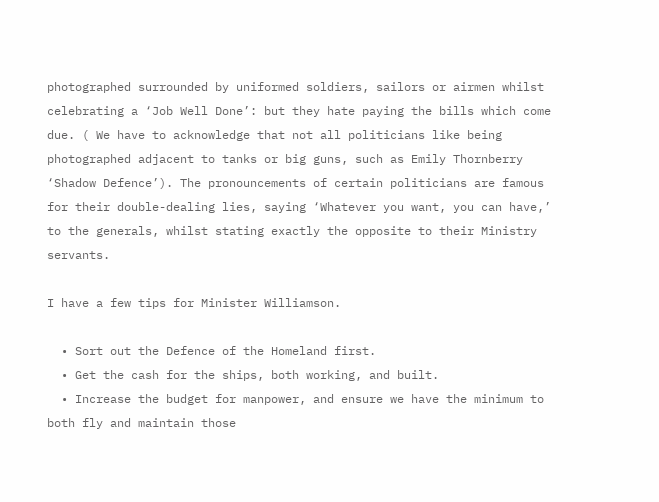photographed surrounded by uniformed soldiers, sailors or airmen whilst celebrating a ‘Job Well Done’: but they hate paying the bills which come due. ( We have to acknowledge that not all politicians like being photographed adjacent to tanks or big guns, such as Emily Thornberry ‘Shadow Defence’). The pronouncements of certain politicians are famous for their double-dealing lies, saying ‘Whatever you want, you can have,’ to the generals, whilst stating exactly the opposite to their Ministry servants.

I have a few tips for Minister Williamson.

  • Sort out the Defence of the Homeland first.
  • Get the cash for the ships, both working, and built.
  • Increase the budget for manpower, and ensure we have the minimum to both fly and maintain those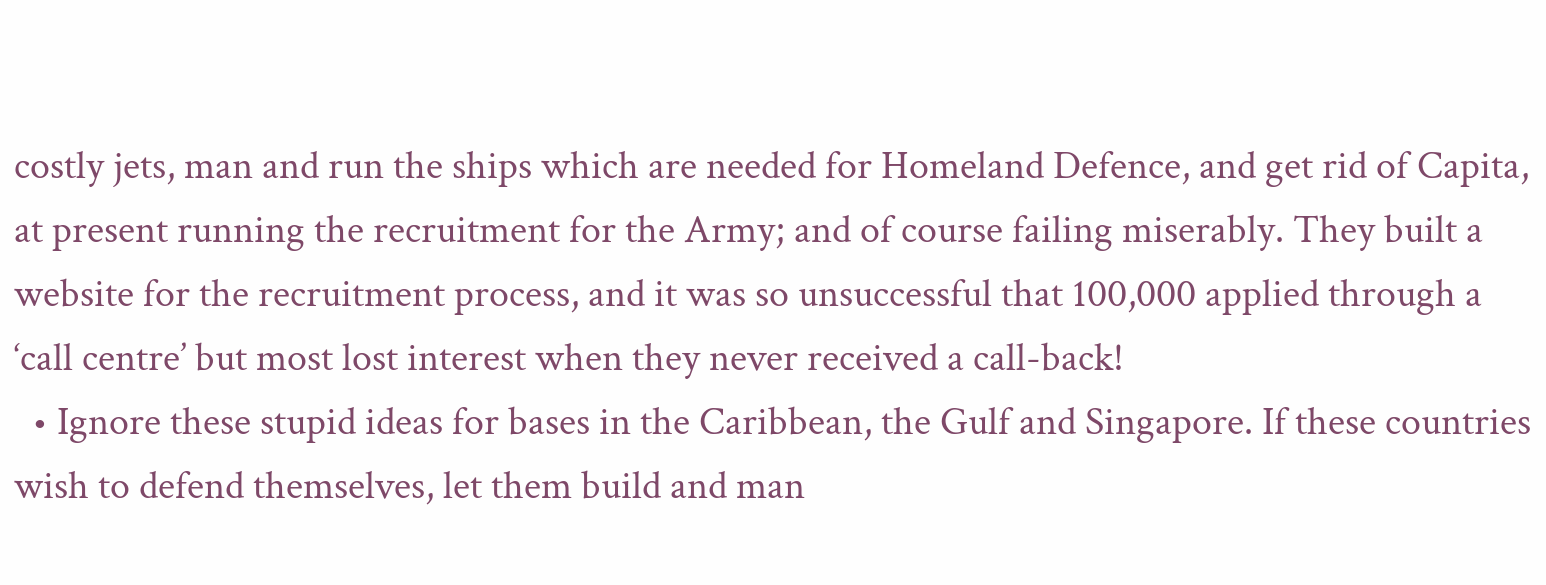costly jets, man and run the ships which are needed for Homeland Defence, and get rid of Capita, at present running the recruitment for the Army; and of course failing miserably. They built a website for the recruitment process, and it was so unsuccessful that 100,000 applied through a ‘call centre’ but most lost interest when they never received a call-back!
  • Ignore these stupid ideas for bases in the Caribbean, the Gulf and Singapore. If these countries wish to defend themselves, let them build and man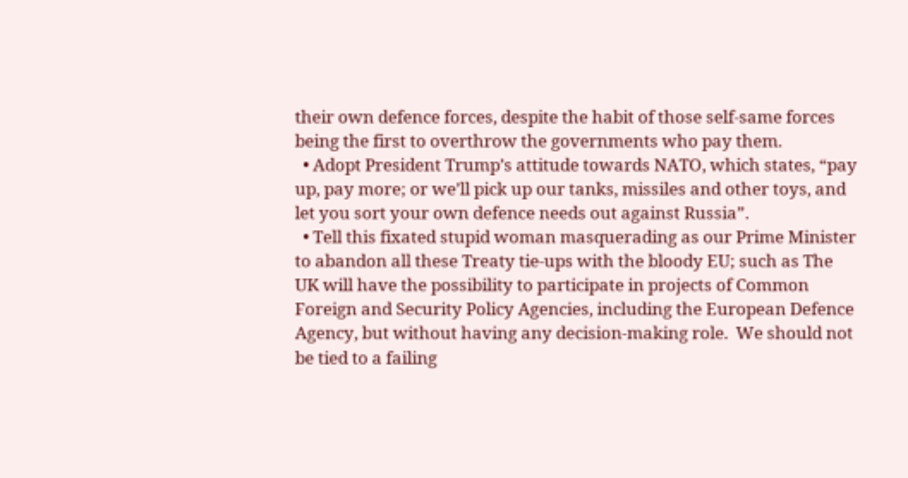their own defence forces, despite the habit of those self-same forces being the first to overthrow the governments who pay them.
  • Adopt President Trump’s attitude towards NATO, which states, “pay up, pay more; or we’ll pick up our tanks, missiles and other toys, and let you sort your own defence needs out against Russia”.
  • Tell this fixated stupid woman masquerading as our Prime Minister to abandon all these Treaty tie-ups with the bloody EU; such as The UK will have the possibility to participate in projects of Common Foreign and Security Policy Agencies, including the European Defence Agency, but without having any decision-making role.  We should not be tied to a failing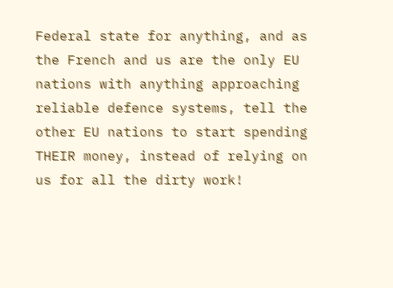Federal state for anything, and as the French and us are the only EU nations with anything approaching reliable defence systems, tell the other EU nations to start spending THEIR money, instead of relying on us for all the dirty work!